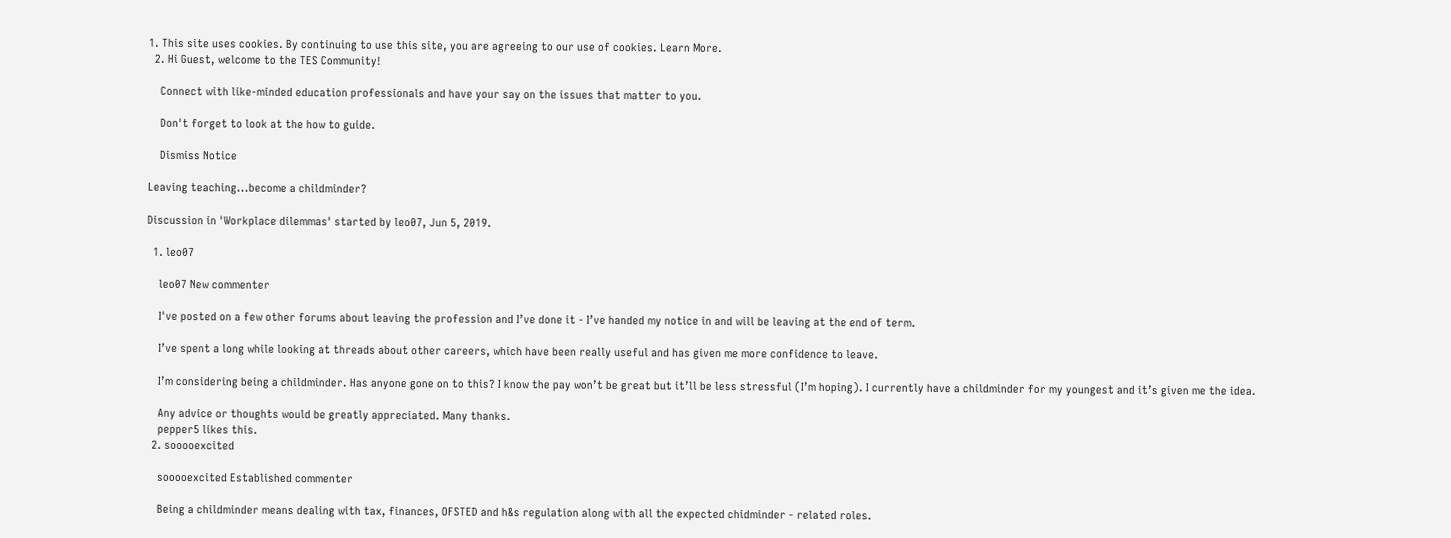1. This site uses cookies. By continuing to use this site, you are agreeing to our use of cookies. Learn More.
  2. Hi Guest, welcome to the TES Community!

    Connect with like-minded education professionals and have your say on the issues that matter to you.

    Don't forget to look at the how to guide.

    Dismiss Notice

Leaving teaching...become a childminder?

Discussion in 'Workplace dilemmas' started by leo07, Jun 5, 2019.

  1. leo07

    leo07 New commenter

    I've posted on a few other forums about leaving the profession and I’ve done it - I’ve handed my notice in and will be leaving at the end of term.

    I’ve spent a long while looking at threads about other careers, which have been really useful and has given me more confidence to leave.

    I’m considering being a childminder. Has anyone gone on to this? I know the pay won’t be great but it’ll be less stressful (I’m hoping). I currently have a childminder for my youngest and it’s given me the idea.

    Any advice or thoughts would be greatly appreciated. Many thanks.
    pepper5 likes this.
  2. sooooexcited

    sooooexcited Established commenter

    Being a childminder means dealing with tax, finances, OFSTED and h&s regulation along with all the expected chidminder - related roles.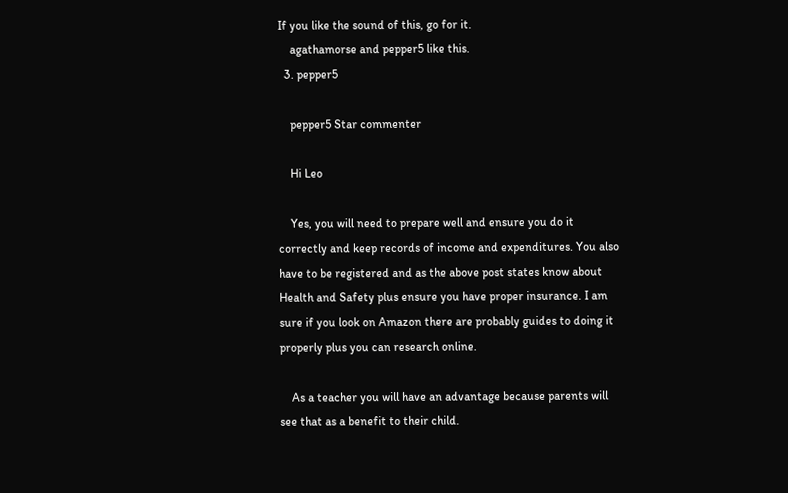If you like the sound of this, go for it.
    agathamorse and pepper5 like this.
  3. pepper5

    pepper5 Star commenter

    Hi Leo

    Yes, you will need to prepare well and ensure you do it correctly and keep records of income and expenditures. You also have to be registered and as the above post states know about Health and Safety plus ensure you have proper insurance. I am sure if you look on Amazon there are probably guides to doing it properly plus you can research online.

    As a teacher you will have an advantage because parents will see that as a benefit to their child.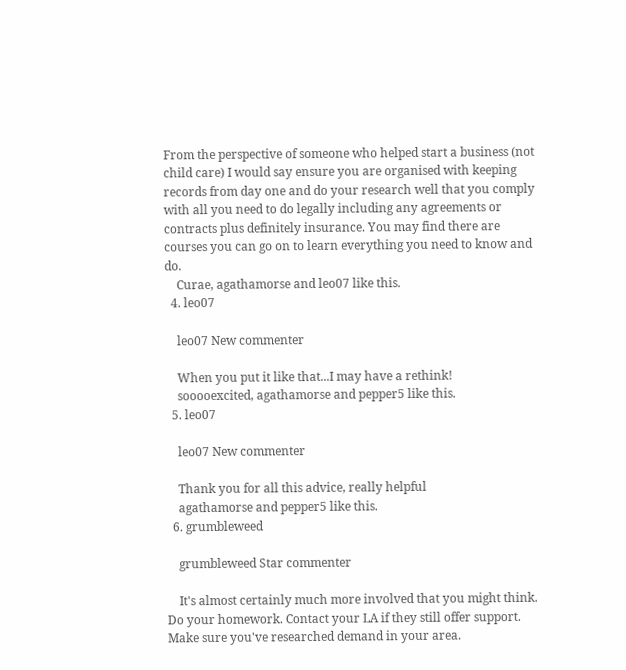From the perspective of someone who helped start a business (not child care) I would say ensure you are organised with keeping records from day one and do your research well that you comply with all you need to do legally including any agreements or contracts plus definitely insurance. You may find there are courses you can go on to learn everything you need to know and do.
    Curae, agathamorse and leo07 like this.
  4. leo07

    leo07 New commenter

    When you put it like that...I may have a rethink!
    sooooexcited, agathamorse and pepper5 like this.
  5. leo07

    leo07 New commenter

    Thank you for all this advice, really helpful
    agathamorse and pepper5 like this.
  6. grumbleweed

    grumbleweed Star commenter

    It's almost certainly much more involved that you might think. Do your homework. Contact your LA if they still offer support. Make sure you've researched demand in your area.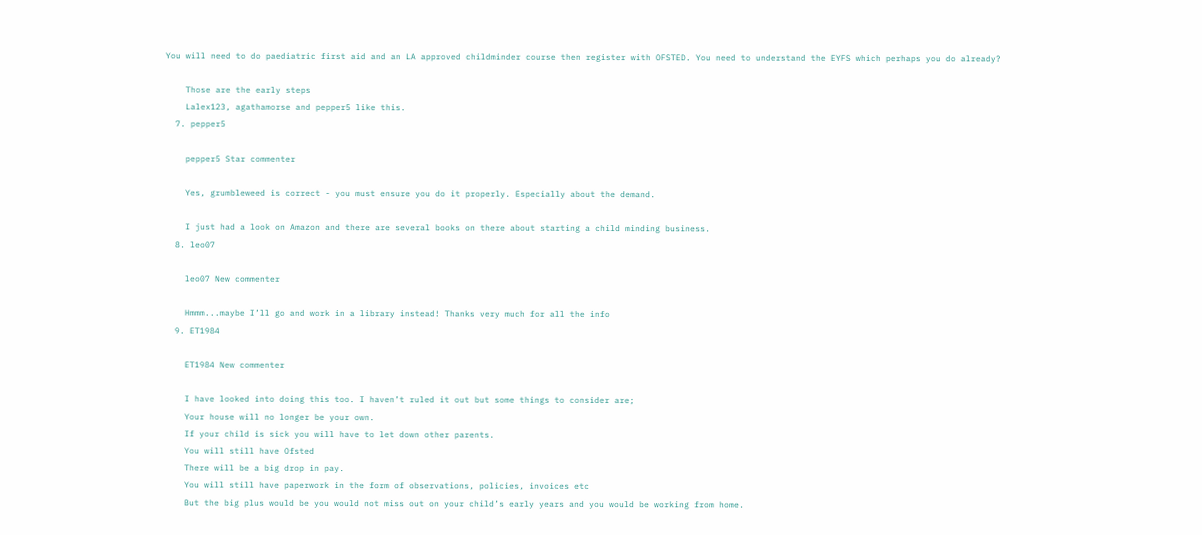You will need to do paediatric first aid and an LA approved childminder course then register with OFSTED. You need to understand the EYFS which perhaps you do already?

    Those are the early steps
    Lalex123, agathamorse and pepper5 like this.
  7. pepper5

    pepper5 Star commenter

    Yes, grumbleweed is correct - you must ensure you do it properly. Especially about the demand.

    I just had a look on Amazon and there are several books on there about starting a child minding business.
  8. leo07

    leo07 New commenter

    Hmmm...maybe I’ll go and work in a library instead! Thanks very much for all the info
  9. ET1984

    ET1984 New commenter

    I have looked into doing this too. I haven’t ruled it out but some things to consider are;
    Your house will no longer be your own.
    If your child is sick you will have to let down other parents.
    You will still have Ofsted
    There will be a big drop in pay.
    You will still have paperwork in the form of observations, policies, invoices etc
    But the big plus would be you would not miss out on your child’s early years and you would be working from home.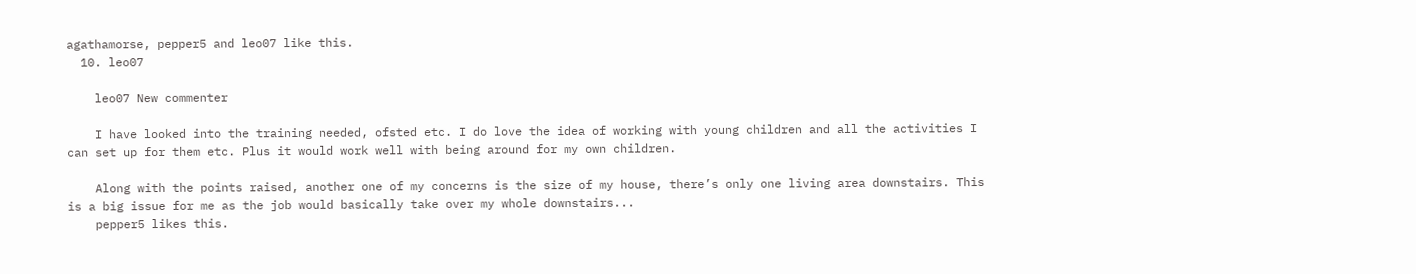agathamorse, pepper5 and leo07 like this.
  10. leo07

    leo07 New commenter

    I have looked into the training needed, ofsted etc. I do love the idea of working with young children and all the activities I can set up for them etc. Plus it would work well with being around for my own children.

    Along with the points raised, another one of my concerns is the size of my house, there’s only one living area downstairs. This is a big issue for me as the job would basically take over my whole downstairs...
    pepper5 likes this.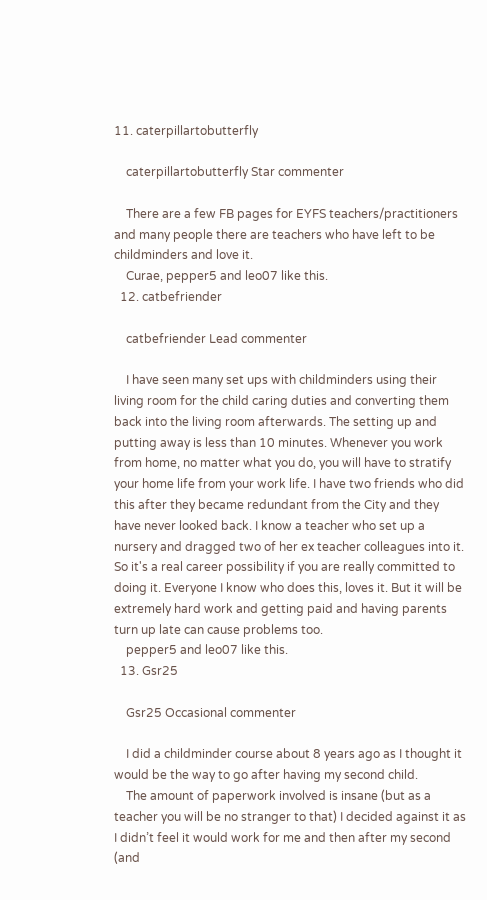11. caterpillartobutterfly

    caterpillartobutterfly Star commenter

    There are a few FB pages for EYFS teachers/practitioners and many people there are teachers who have left to be childminders and love it.
    Curae, pepper5 and leo07 like this.
  12. catbefriender

    catbefriender Lead commenter

    I have seen many set ups with childminders using their living room for the child caring duties and converting them back into the living room afterwards. The setting up and putting away is less than 10 minutes. Whenever you work from home, no matter what you do, you will have to stratify your home life from your work life. I have two friends who did this after they became redundant from the City and they have never looked back. I know a teacher who set up a nursery and dragged two of her ex teacher colleagues into it. So it's a real career possibility if you are really committed to doing it. Everyone I know who does this, loves it. But it will be extremely hard work and getting paid and having parents turn up late can cause problems too.
    pepper5 and leo07 like this.
  13. Gsr25

    Gsr25 Occasional commenter

    I did a childminder course about 8 years ago as I thought it would be the way to go after having my second child.
    The amount of paperwork involved is insane (but as a teacher you will be no stranger to that) I decided against it as I didn’t feel it would work for me and then after my second (and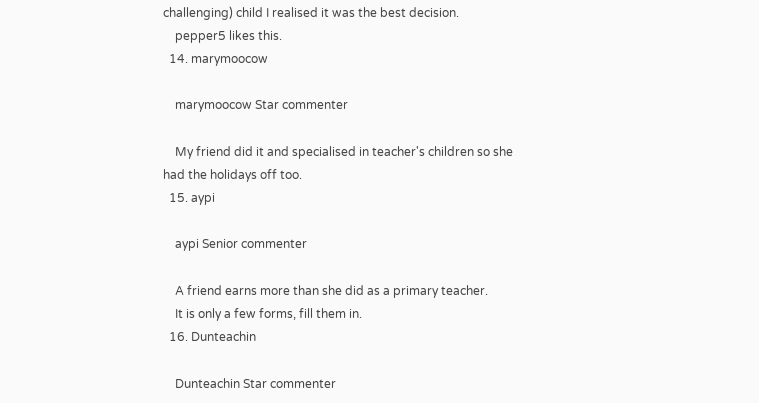challenging) child I realised it was the best decision.
    pepper5 likes this.
  14. marymoocow

    marymoocow Star commenter

    My friend did it and specialised in teacher's children so she had the holidays off too.
  15. aypi

    aypi Senior commenter

    A friend earns more than she did as a primary teacher.
    It is only a few forms, fill them in.
  16. Dunteachin

    Dunteachin Star commenter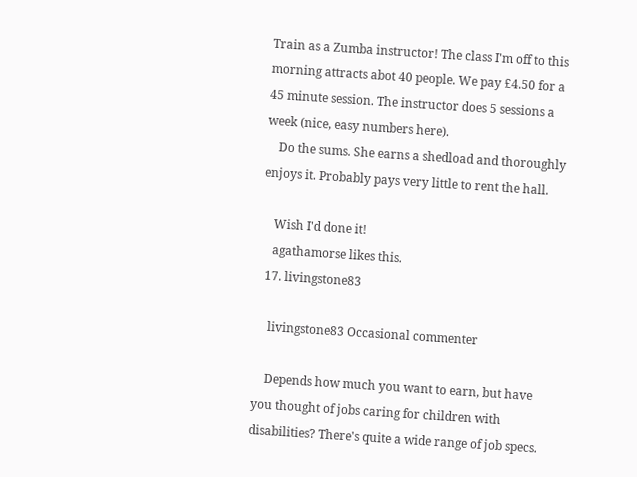Train as a Zumba instructor! The class I'm off to this morning attracts abot 40 people. We pay £4.50 for a 45 minute session. The instructor does 5 sessions a week (nice, easy numbers here).
    Do the sums. She earns a shedload and thoroughly enjoys it. Probably pays very little to rent the hall.

    Wish I'd done it!
    agathamorse likes this.
  17. livingstone83

    livingstone83 Occasional commenter

    Depends how much you want to earn, but have you thought of jobs caring for children with disabilities? There's quite a wide range of job specs.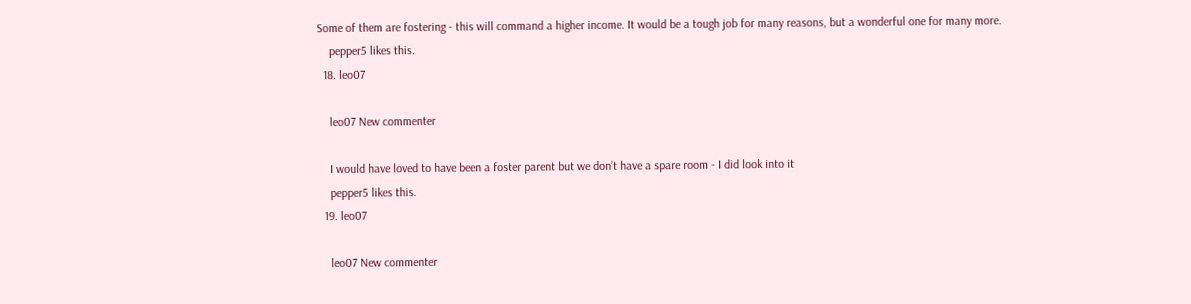Some of them are fostering - this will command a higher income. It would be a tough job for many reasons, but a wonderful one for many more.
    pepper5 likes this.
  18. leo07

    leo07 New commenter

    I would have loved to have been a foster parent but we don’t have a spare room - I did look into it
    pepper5 likes this.
  19. leo07

    leo07 New commenter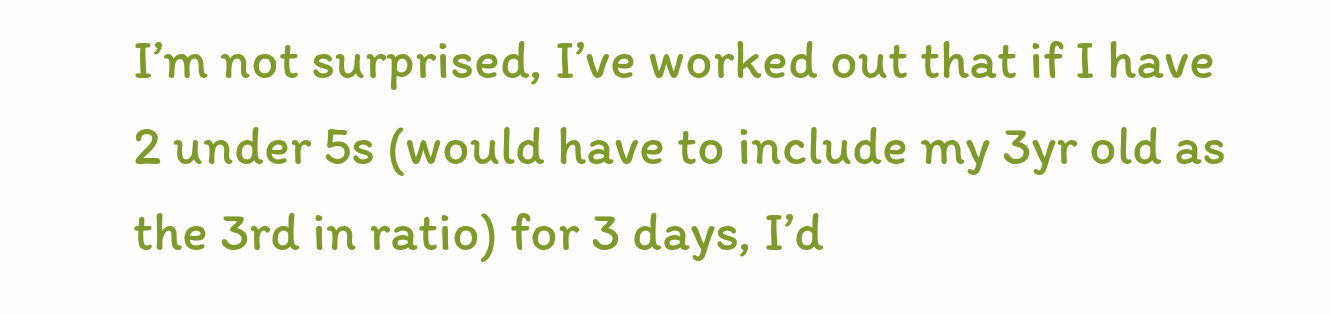I’m not surprised, I’ve worked out that if I have 2 under 5s (would have to include my 3yr old as the 3rd in ratio) for 3 days, I’d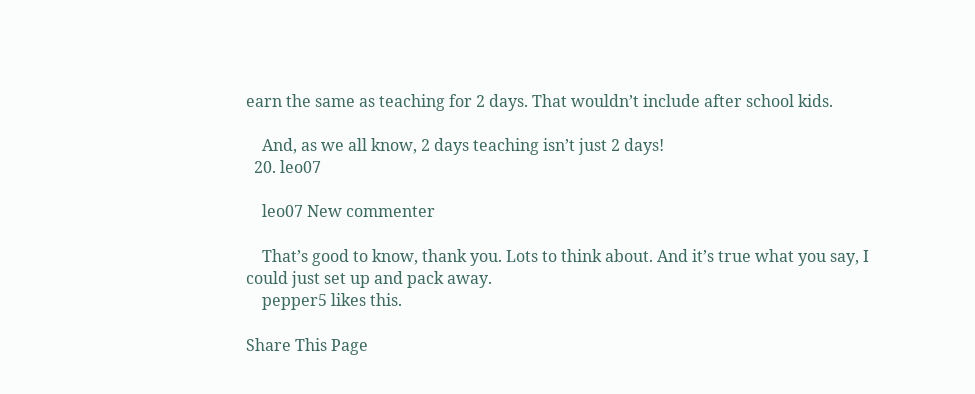earn the same as teaching for 2 days. That wouldn’t include after school kids.

    And, as we all know, 2 days teaching isn’t just 2 days!
  20. leo07

    leo07 New commenter

    That’s good to know, thank you. Lots to think about. And it’s true what you say, I could just set up and pack away.
    pepper5 likes this.

Share This Page